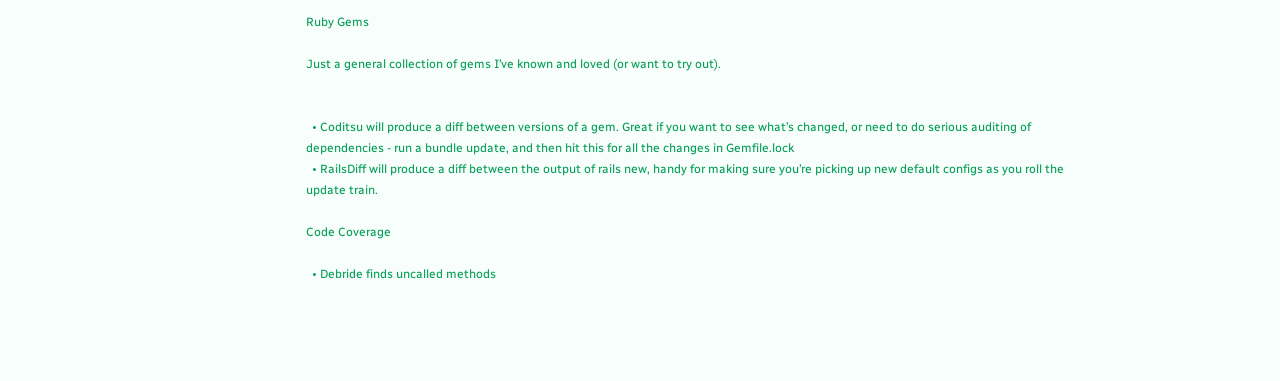Ruby Gems

Just a general collection of gems I’ve known and loved (or want to try out).


  • Coditsu will produce a diff between versions of a gem. Great if you want to see what’s changed, or need to do serious auditing of dependencies - run a bundle update, and then hit this for all the changes in Gemfile.lock
  • RailsDiff will produce a diff between the output of rails new, handy for making sure you’re picking up new default configs as you roll the update train.

Code Coverage

  • Debride finds uncalled methods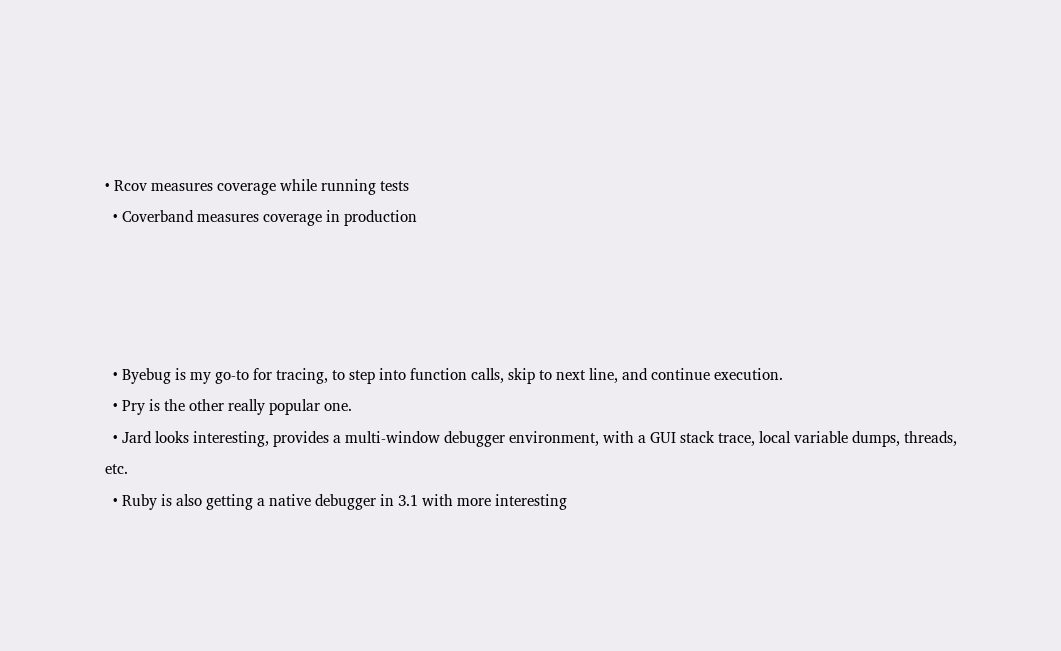• Rcov measures coverage while running tests
  • Coverband measures coverage in production




  • Byebug is my go-to for tracing, to step into function calls, skip to next line, and continue execution.
  • Pry is the other really popular one.
  • Jard looks interesting, provides a multi-window debugger environment, with a GUI stack trace, local variable dumps, threads, etc.
  • Ruby is also getting a native debugger in 3.1 with more interesting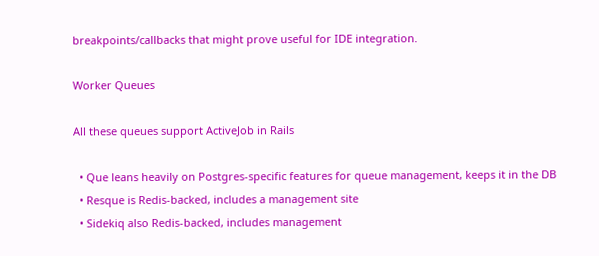breakpoints/callbacks that might prove useful for IDE integration.

Worker Queues

All these queues support ActiveJob in Rails

  • Que leans heavily on Postgres-specific features for queue management, keeps it in the DB
  • Resque is Redis-backed, includes a management site
  • Sidekiq also Redis-backed, includes management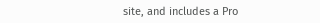site, and includes a Pro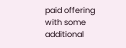paid offering with some additional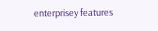enterprisey features